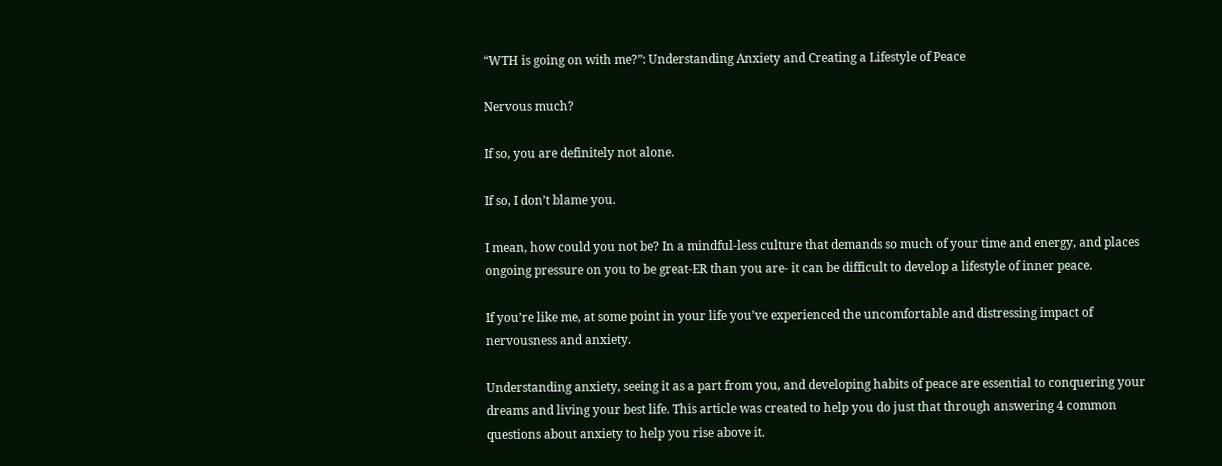“WTH is going on with me?”: Understanding Anxiety and Creating a Lifestyle of Peace

Nervous much?

If so, you are definitely not alone.

If so, I don’t blame you.

I mean, how could you not be? In a mindful-less culture that demands so much of your time and energy, and places ongoing pressure on you to be great-ER than you are- it can be difficult to develop a lifestyle of inner peace.

If you’re like me, at some point in your life you’ve experienced the uncomfortable and distressing impact of nervousness and anxiety.

Understanding anxiety, seeing it as a part from you, and developing habits of peace are essential to conquering your dreams and living your best life. This article was created to help you do just that through answering 4 common questions about anxiety to help you rise above it.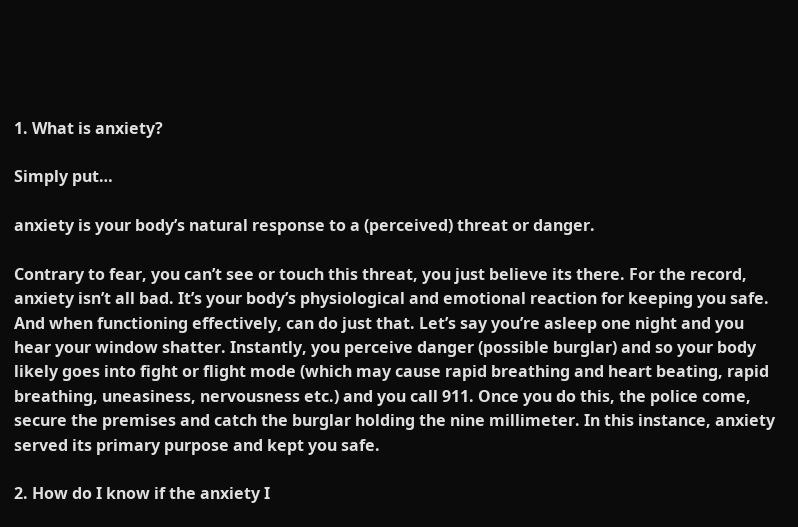1. What is anxiety?

Simply put…

anxiety is your body’s natural response to a (perceived) threat or danger.

Contrary to fear, you can’t see or touch this threat, you just believe its there. For the record, anxiety isn’t all bad. It’s your body’s physiological and emotional reaction for keeping you safe. And when functioning effectively, can do just that. Let’s say you’re asleep one night and you hear your window shatter. Instantly, you perceive danger (possible burglar) and so your body likely goes into fight or flight mode (which may cause rapid breathing and heart beating, rapid breathing, uneasiness, nervousness etc.) and you call 911. Once you do this, the police come, secure the premises and catch the burglar holding the nine millimeter. In this instance, anxiety served its primary purpose and kept you safe.

2. How do I know if the anxiety I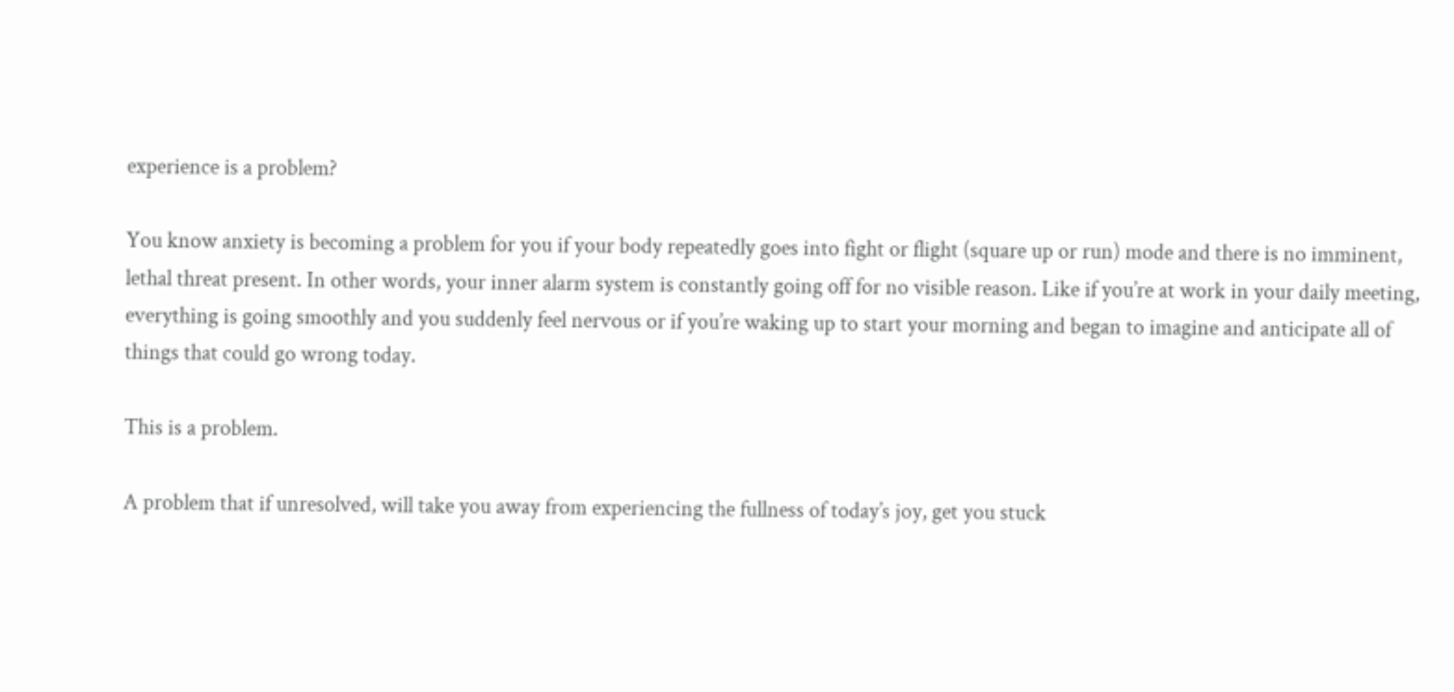experience is a problem?

You know anxiety is becoming a problem for you if your body repeatedly goes into fight or flight (square up or run) mode and there is no imminent, lethal threat present. In other words, your inner alarm system is constantly going off for no visible reason. Like if you’re at work in your daily meeting, everything is going smoothly and you suddenly feel nervous or if you’re waking up to start your morning and began to imagine and anticipate all of things that could go wrong today.

This is a problem.

A problem that if unresolved, will take you away from experiencing the fullness of today’s joy, get you stuck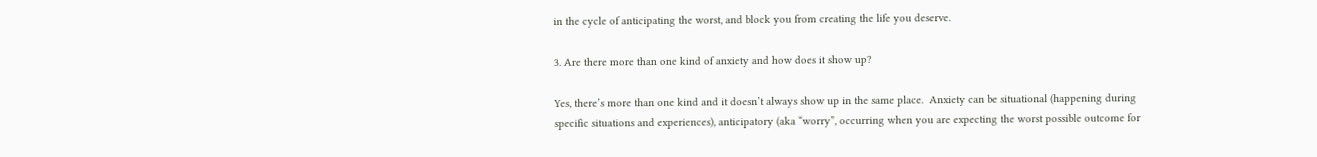in the cycle of anticipating the worst, and block you from creating the life you deserve.

3. Are there more than one kind of anxiety and how does it show up?

Yes, there’s more than one kind and it doesn’t always show up in the same place.  Anxiety can be situational (happening during specific situations and experiences), anticipatory (aka “worry”, occurring when you are expecting the worst possible outcome for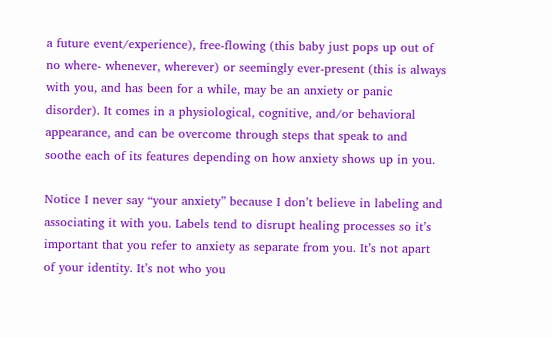a future event/experience), free-flowing (this baby just pops up out of no where- whenever, wherever) or seemingly ever-present (this is always with you, and has been for a while, may be an anxiety or panic disorder). It comes in a physiological, cognitive, and/or behavioral appearance, and can be overcome through steps that speak to and soothe each of its features depending on how anxiety shows up in you.

Notice I never say “your anxiety” because I don’t believe in labeling and associating it with you. Labels tend to disrupt healing processes so it’s important that you refer to anxiety as separate from you. It’s not apart of your identity. It’s not who you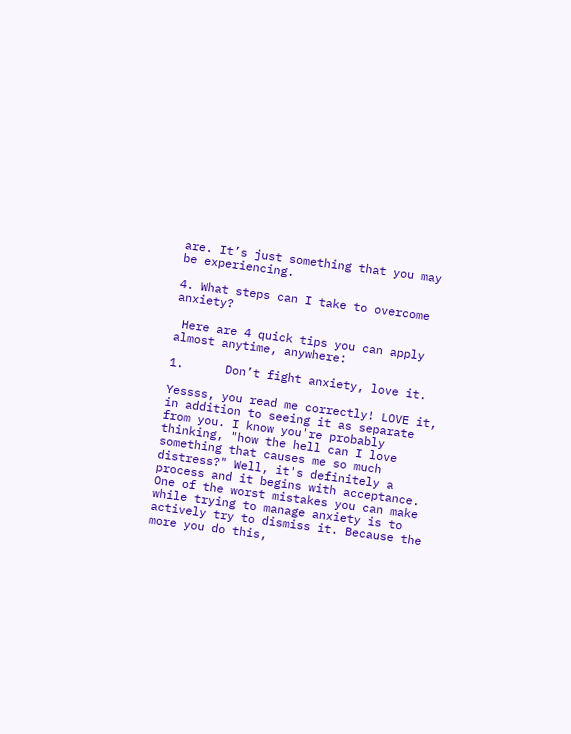are. It’s just something that you may be experiencing.

4. What steps can I take to overcome anxiety?

 Here are 4 quick tips you can apply almost anytime, anywhere:

1.      Don’t fight anxiety, love it.

Yessss, you read me correctly! LOVE it, in addition to seeing it as separate from you. I know you're probably thinking, "how the hell can I love something that causes me so much distress?" Well, it's definitely a process and it begins with acceptance. One of the worst mistakes you can make while trying to manage anxiety is to actively try to dismiss it. Because the more you do this,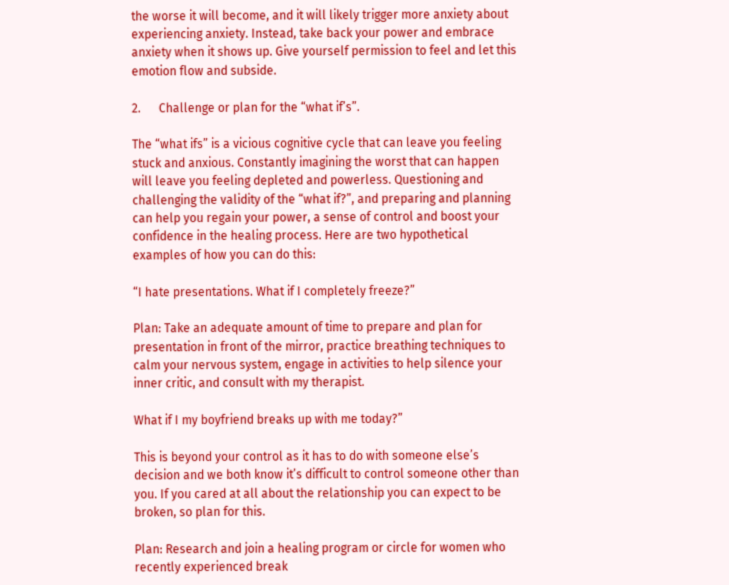the worse it will become, and it will likely trigger more anxiety about experiencing anxiety. Instead, take back your power and embrace anxiety when it shows up. Give yourself permission to feel and let this emotion flow and subside.

2.      Challenge or plan for the “what if’s”.

The “what ifs” is a vicious cognitive cycle that can leave you feeling stuck and anxious. Constantly imagining the worst that can happen will leave you feeling depleted and powerless. Questioning and challenging the validity of the “what if?”, and preparing and planning can help you regain your power, a sense of control and boost your confidence in the healing process. Here are two hypothetical examples of how you can do this:

“I hate presentations. What if I completely freeze?”

Plan: Take an adequate amount of time to prepare and plan for presentation in front of the mirror, practice breathing techniques to calm your nervous system, engage in activities to help silence your inner critic, and consult with my therapist.

What if I my boyfriend breaks up with me today?”

This is beyond your control as it has to do with someone else’s decision and we both know it’s difficult to control someone other than you. If you cared at all about the relationship you can expect to be broken, so plan for this.

Plan: Research and join a healing program or circle for women who recently experienced break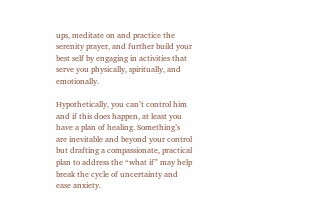ups, meditate on and practice the serenity prayer, and further build your best self by engaging in activities that serve you physically, spiritually, and emotionally.

Hypothetically, you can’t control him and if this does happen, at least you have a plan of healing. Something’s are inevitable and beyond your control but drafting a compassionate, practical plan to address the “what if” may help break the cycle of uncertainty and ease anxiety.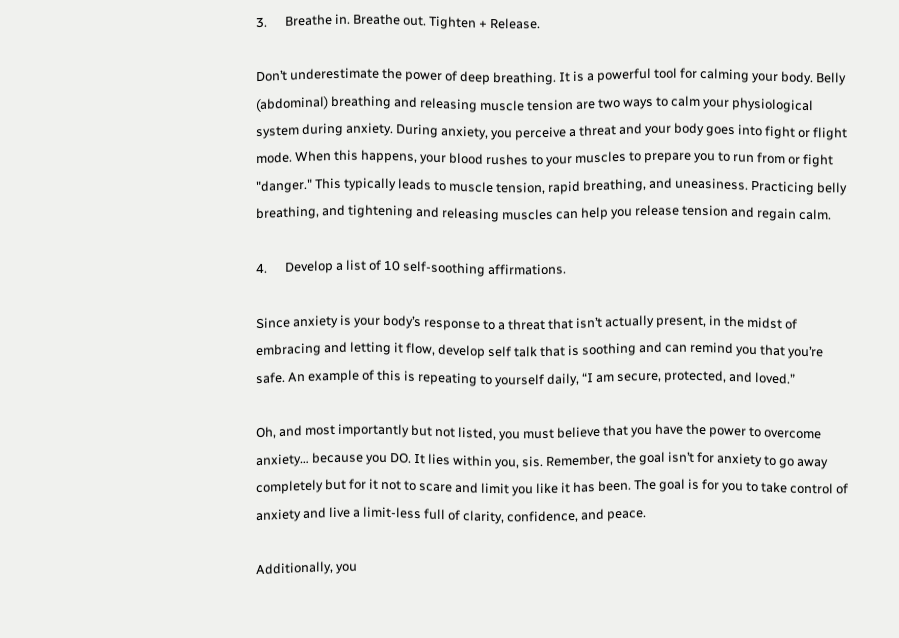3.      Breathe in. Breathe out. Tighten + Release.

Don’t underestimate the power of deep breathing. It is a powerful tool for calming your body. Belly (abdominal) breathing and releasing muscle tension are two ways to calm your physiological system during anxiety. During anxiety, you perceive a threat and your body goes into fight or flight mode. When this happens, your blood rushes to your muscles to prepare you to run from or fight "danger." This typically leads to muscle tension, rapid breathing, and uneasiness. Practicing belly breathing, and tightening and releasing muscles can help you release tension and regain calm.

4.      Develop a list of 10 self-soothing affirmations.

Since anxiety is your body’s response to a threat that isn’t actually present, in the midst of embracing and letting it flow, develop self talk that is soothing and can remind you that you’re safe. An example of this is repeating to yourself daily, “I am secure, protected, and loved.”

Oh, and most importantly but not listed, you must believe that you have the power to overcome anxiety… because you DO. It lies within you, sis. Remember, the goal isn’t for anxiety to go away completely but for it not to scare and limit you like it has been. The goal is for you to take control of anxiety and live a limit-less full of clarity, confidence, and peace.

Additionally, you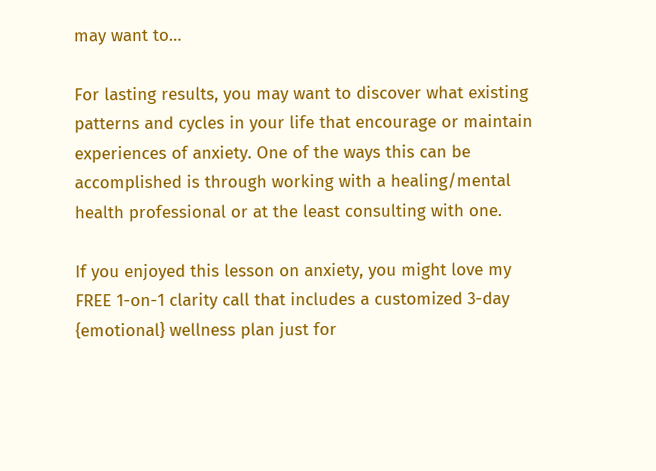may want to…

For lasting results, you may want to discover what existing patterns and cycles in your life that encourage or maintain experiences of anxiety. One of the ways this can be accomplished is through working with a healing/mental health professional or at the least consulting with one.

If you enjoyed this lesson on anxiety, you might love my FREE 1-on-1 clarity call that includes a customized 3-day {emotional} wellness plan just for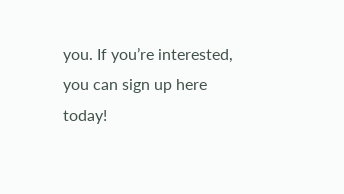you. If you’re interested, you can sign up here today!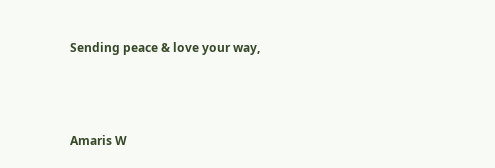Sending peace & love your way,



Amaris W